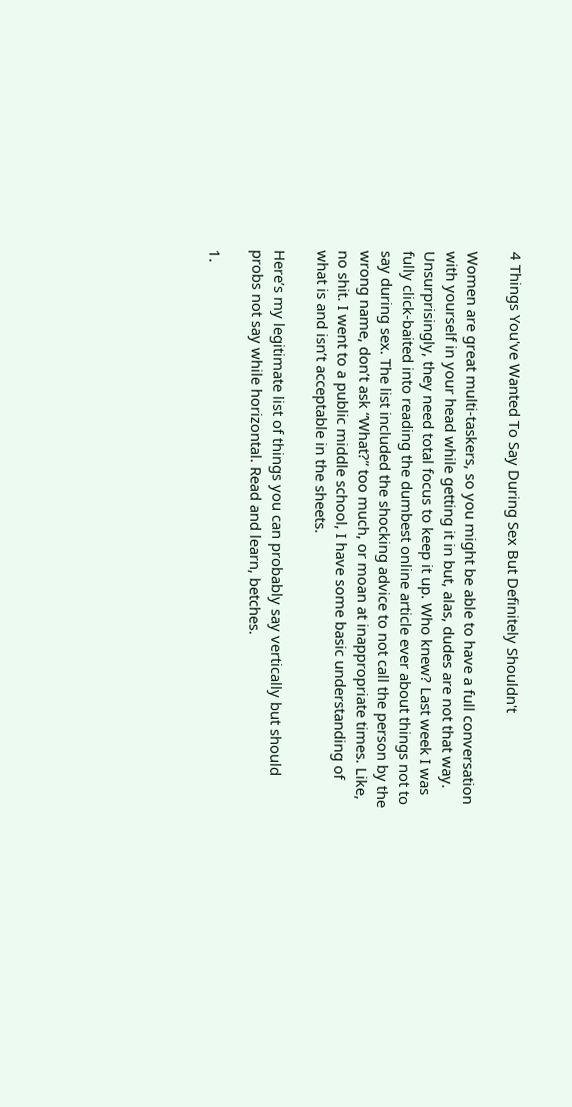4 Things You've Wanted To Say During Sex But Definitely Shouldn't

Women are great multi-taskers, so you might be able to have a full conversation with yourself in your head while getting it in but, alas, dudes are not that way. Unsurprisingly, they need total focus to keep it up. Who knew? Last week I was fully click-baited into reading the dumbest online article ever about things not to say during sex. The list included the shocking advice to not call the person by the wrong name, don’t ask “What?” too much, or moan at inappropriate times. Like, no shit. I went to a public middle school, I have some basic understanding of what is and isn’t acceptable in the sheets.

Here’s my legitimate list of things you can probably say vertically but should probs not say while horizontal. Read and learn, betches.

1.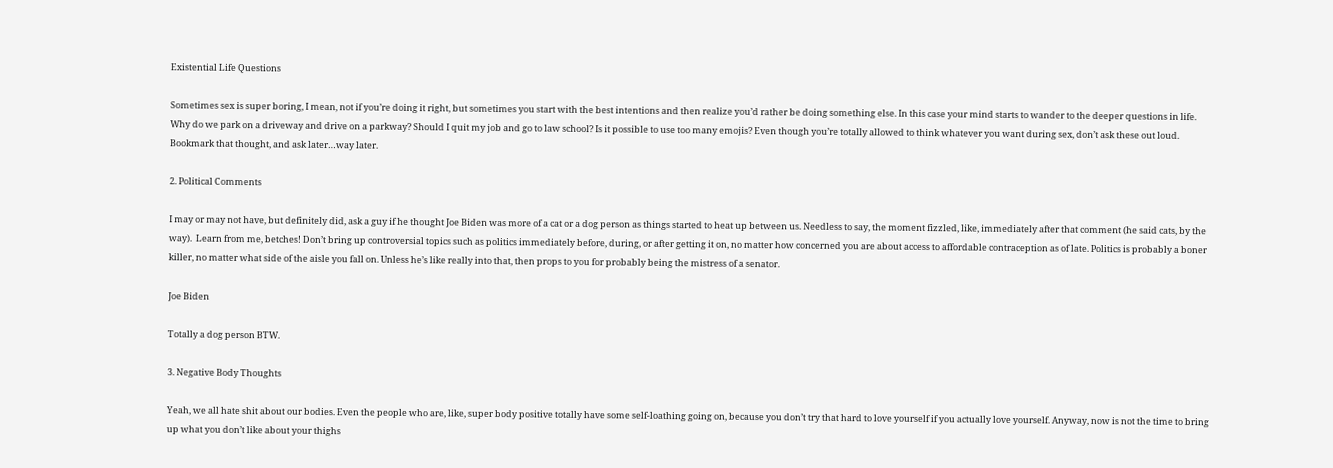Existential Life Questions

Sometimes sex is super boring, I mean, not if you’re doing it right, but sometimes you start with the best intentions and then realize you’d rather be doing something else. In this case your mind starts to wander to the deeper questions in life. Why do we park on a driveway and drive on a parkway? Should I quit my job and go to law school? Is it possible to use too many emojis? Even though you’re totally allowed to think whatever you want during sex, don’t ask these out loud. Bookmark that thought, and ask later…way later.

2. Political Comments

I may or may not have, but definitely did, ask a guy if he thought Joe Biden was more of a cat or a dog person as things started to heat up between us. Needless to say, the moment fizzled, like, immediately after that comment (he said cats, by the way).  Learn from me, betches! Don’t bring up controversial topics such as politics immediately before, during, or after getting it on, no matter how concerned you are about access to affordable contraception as of late. Politics is probably a boner killer, no matter what side of the aisle you fall on. Unless he’s like really into that, then props to you for probably being the mistress of a senator.

Joe Biden

Totally a dog person BTW.

3. Negative Body Thoughts

Yeah, we all hate shit about our bodies. Even the people who are, like, super body positive totally have some self-loathing going on, because you don’t try that hard to love yourself if you actually love yourself. Anyway, now is not the time to bring up what you don’t like about your thighs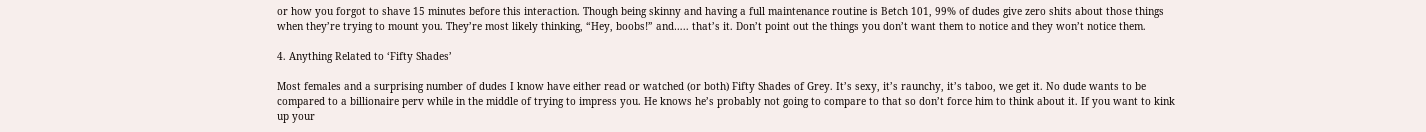or how you forgot to shave 15 minutes before this interaction. Though being skinny and having a full maintenance routine is Betch 101, 99% of dudes give zero shits about those things when they’re trying to mount you. They’re most likely thinking, “Hey, boobs!” and….. that’s it. Don’t point out the things you don’t want them to notice and they won’t notice them.

4. Anything Related to ‘Fifty Shades’

Most females and a surprising number of dudes I know have either read or watched (or both) Fifty Shades of Grey. It’s sexy, it’s raunchy, it’s taboo, we get it. No dude wants to be compared to a billionaire perv while in the middle of trying to impress you. He knows he’s probably not going to compare to that so don’t force him to think about it. If you want to kink up your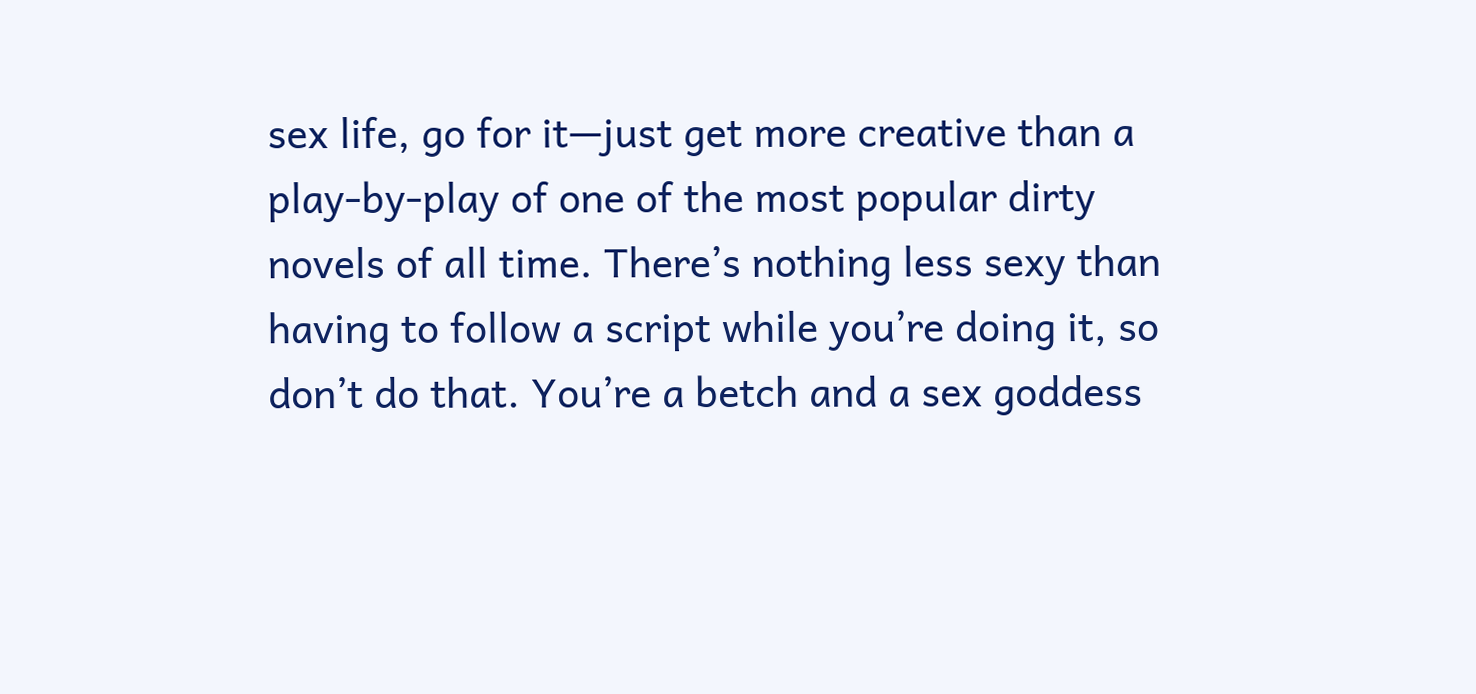sex life, go for it—just get more creative than a play-by-play of one of the most popular dirty novels of all time. There’s nothing less sexy than having to follow a script while you’re doing it, so don’t do that. You’re a betch and a sex goddess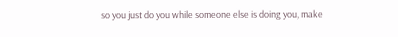so you just do you while someone else is doing you, make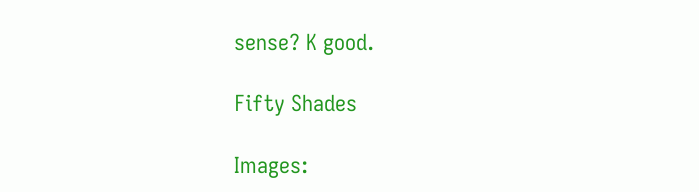sense? K good.

Fifty Shades

Images: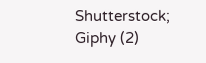Shutterstock; Giphy (2)